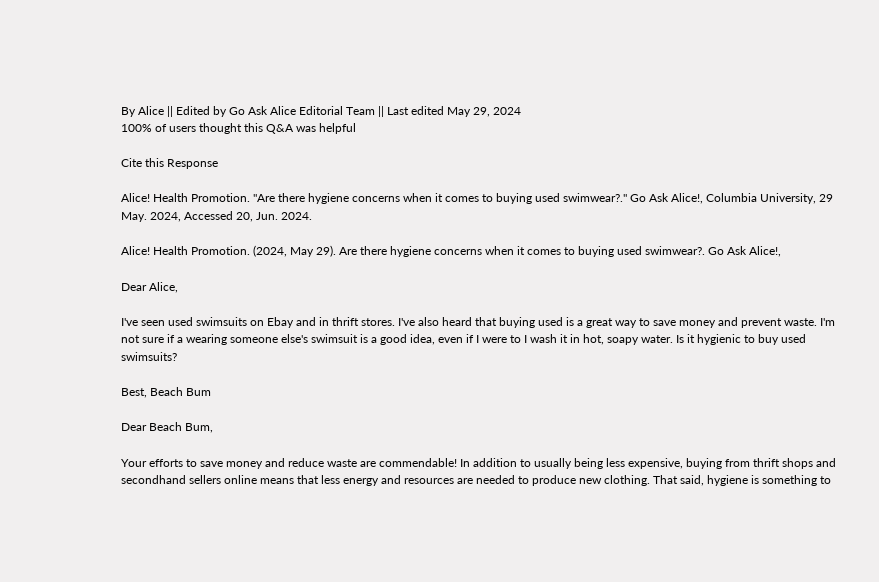By Alice || Edited by Go Ask Alice Editorial Team || Last edited May 29, 2024
100% of users thought this Q&A was helpful

Cite this Response

Alice! Health Promotion. "Are there hygiene concerns when it comes to buying used swimwear?." Go Ask Alice!, Columbia University, 29 May. 2024, Accessed 20, Jun. 2024.

Alice! Health Promotion. (2024, May 29). Are there hygiene concerns when it comes to buying used swimwear?. Go Ask Alice!,

Dear Alice,

I've seen used swimsuits on Ebay and in thrift stores. I've also heard that buying used is a great way to save money and prevent waste. I'm not sure if a wearing someone else's swimsuit is a good idea, even if I were to I wash it in hot, soapy water. Is it hygienic to buy used swimsuits?

Best, Beach Bum

Dear Beach Bum,

Your efforts to save money and reduce waste are commendable! In addition to usually being less expensive, buying from thrift shops and secondhand sellers online means that less energy and resources are needed to produce new clothing. That said, hygiene is something to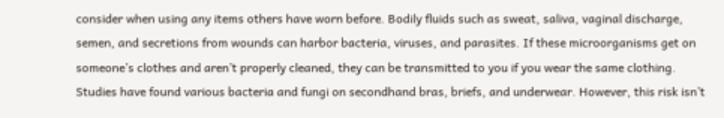consider when using any items others have worn before. Bodily fluids such as sweat, saliva, vaginal discharge, semen, and secretions from wounds can harbor bacteria, viruses, and parasites. If these microorganisms get on someone’s clothes and aren’t properly cleaned, they can be transmitted to you if you wear the same clothing. Studies have found various bacteria and fungi on secondhand bras, briefs, and underwear. However, this risk isn’t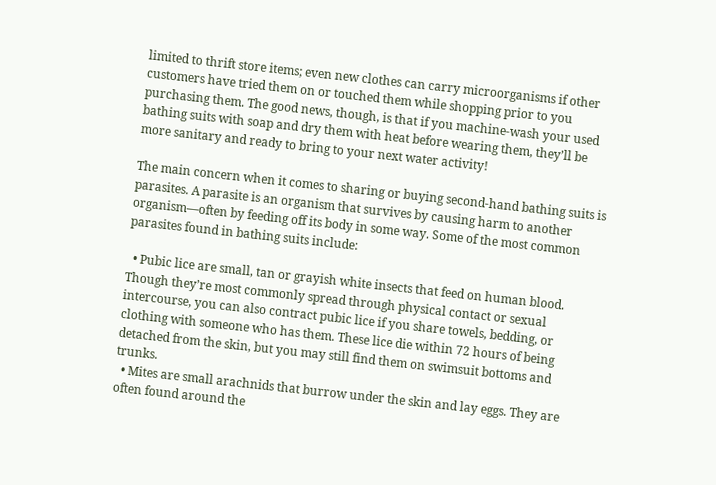limited to thrift store items; even new clothes can carry microorganisms if other customers have tried them on or touched them while shopping prior to you purchasing them. The good news, though, is that if you machine-wash your used bathing suits with soap and dry them with heat before wearing them, they’ll be more sanitary and ready to bring to your next water activity!

The main concern when it comes to sharing or buying second-hand bathing suits is parasites. A parasite is an organism that survives by causing harm to another organism—often by feeding off its body in some way. Some of the most common parasites found in bathing suits include:

  • Pubic lice are small, tan or grayish white insects that feed on human blood. Though they’re most commonly spread through physical contact or sexual intercourse, you can also contract pubic lice if you share towels, bedding, or clothing with someone who has them. These lice die within 72 hours of being detached from the skin, but you may still find them on swimsuit bottoms and trunks.
  • Mites are small arachnids that burrow under the skin and lay eggs. They are often found around the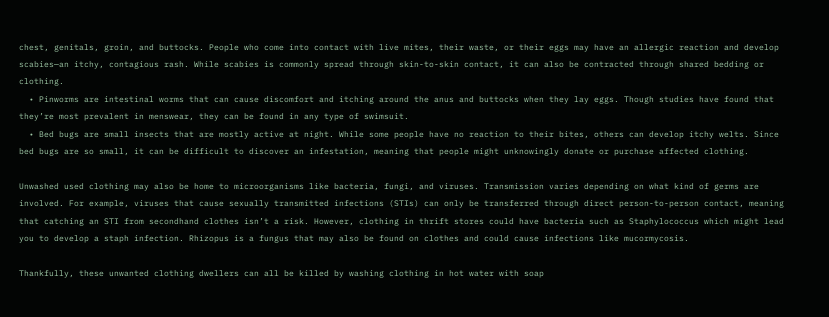chest, genitals, groin, and buttocks. People who come into contact with live mites, their waste, or their eggs may have an allergic reaction and develop scabies—an itchy, contagious rash. While scabies is commonly spread through skin-to-skin contact, it can also be contracted through shared bedding or clothing.
  • Pinworms are intestinal worms that can cause discomfort and itching around the anus and buttocks when they lay eggs. Though studies have found that they’re most prevalent in menswear, they can be found in any type of swimsuit.
  • Bed bugs are small insects that are mostly active at night. While some people have no reaction to their bites, others can develop itchy welts. Since bed bugs are so small, it can be difficult to discover an infestation, meaning that people might unknowingly donate or purchase affected clothing.

Unwashed used clothing may also be home to microorganisms like bacteria, fungi, and viruses. Transmission varies depending on what kind of germs are involved. For example, viruses that cause sexually transmitted infections (STIs) can only be transferred through direct person-to-person contact, meaning that catching an STI from secondhand clothes isn’t a risk. However, clothing in thrift stores could have bacteria such as Staphylococcus which might lead you to develop a staph infection. Rhizopus is a fungus that may also be found on clothes and could cause infections like mucormycosis.

Thankfully, these unwanted clothing dwellers can all be killed by washing clothing in hot water with soap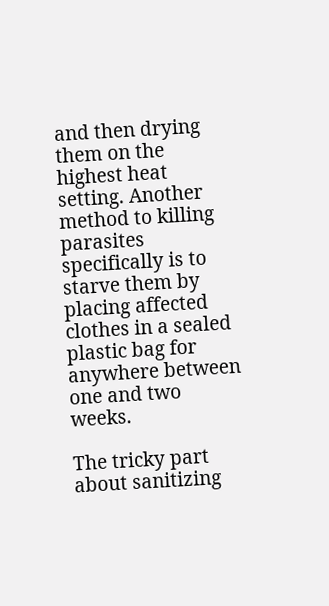and then drying them on the highest heat setting. Another method to killing parasites specifically is to starve them by placing affected clothes in a sealed plastic bag for anywhere between one and two weeks.

The tricky part about sanitizing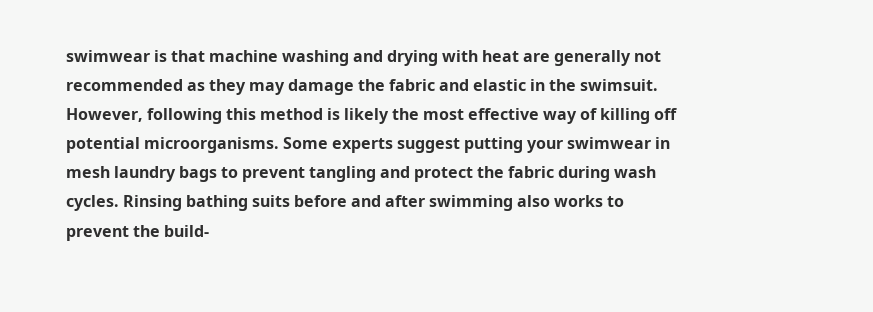swimwear is that machine washing and drying with heat are generally not recommended as they may damage the fabric and elastic in the swimsuit. However, following this method is likely the most effective way of killing off potential microorganisms. Some experts suggest putting your swimwear in mesh laundry bags to prevent tangling and protect the fabric during wash cycles. Rinsing bathing suits before and after swimming also works to prevent the build-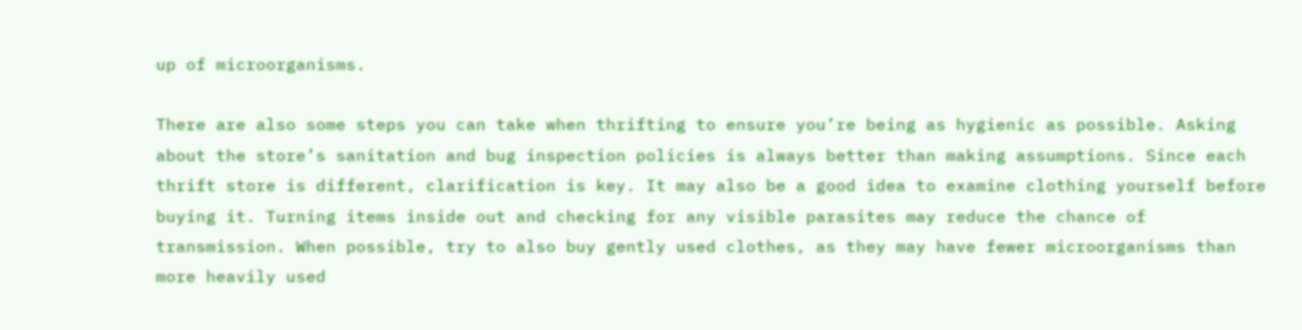up of microorganisms.

There are also some steps you can take when thrifting to ensure you’re being as hygienic as possible. Asking about the store’s sanitation and bug inspection policies is always better than making assumptions. Since each thrift store is different, clarification is key. It may also be a good idea to examine clothing yourself before buying it. Turning items inside out and checking for any visible parasites may reduce the chance of transmission. When possible, try to also buy gently used clothes, as they may have fewer microorganisms than more heavily used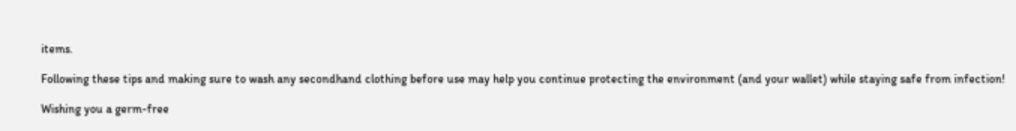items.

Following these tips and making sure to wash any secondhand clothing before use may help you continue protecting the environment (and your wallet) while staying safe from infection!

Wishing you a germ-free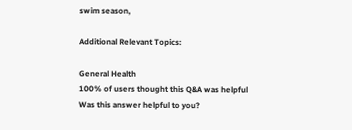swim season,

Additional Relevant Topics:

General Health
100% of users thought this Q&A was helpful
Was this answer helpful to you?